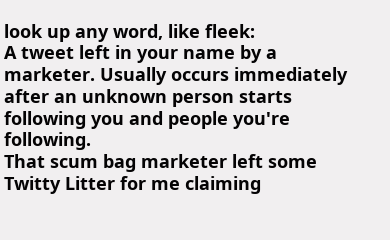look up any word, like fleek:
A tweet left in your name by a marketer. Usually occurs immediately after an unknown person starts following you and people you're following.
That scum bag marketer left some Twitty Litter for me claiming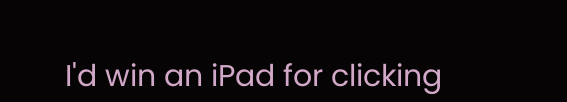I'd win an iPad for clicking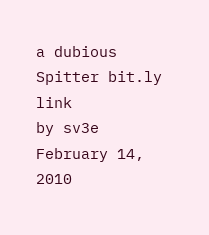a dubious Spitter bit.ly link
by sv3e February 14, 2010